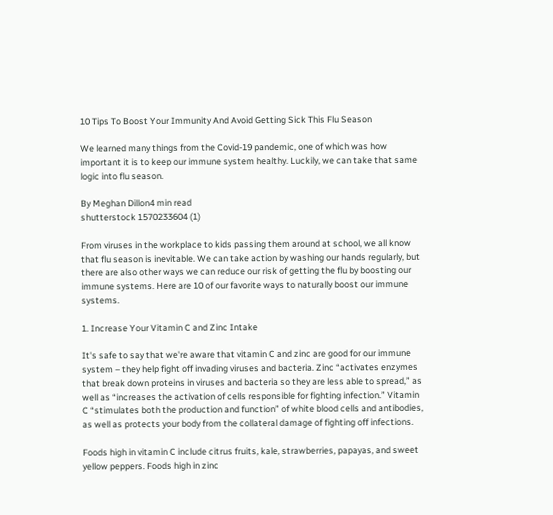10 Tips To Boost Your Immunity And Avoid Getting Sick This Flu Season

We learned many things from the Covid-19 pandemic, one of which was how important it is to keep our immune system healthy. Luckily, we can take that same logic into flu season.

By Meghan Dillon4 min read
shutterstock 1570233604 (1)

From viruses in the workplace to kids passing them around at school, we all know that flu season is inevitable. We can take action by washing our hands regularly, but there are also other ways we can reduce our risk of getting the flu by boosting our immune systems. Here are 10 of our favorite ways to naturally boost our immune systems.

1. Increase Your Vitamin C and Zinc Intake

It's safe to say that we're aware that vitamin C and zinc are good for our immune system – they help fight off invading viruses and bacteria. Zinc “activates enzymes that break down proteins in viruses and bacteria so they are less able to spread,” as well as “increases the activation of cells responsible for fighting infection.” Vitamin C “stimulates both the production and function” of white blood cells and antibodies, as well as protects your body from the collateral damage of fighting off infections.

Foods high in vitamin C include citrus fruits, kale, strawberries, papayas, and sweet yellow peppers. Foods high in zinc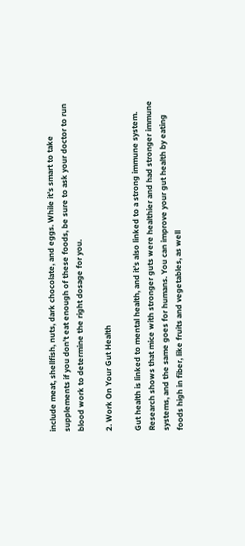include meat, shellfish, nuts, dark chocolate, and eggs. While it’s smart to take supplements if you don’t eat enough of these foods, be sure to ask your doctor to run blood work to determine the right dosage for you.

2. Work On Your Gut Health

Gut health is linked to mental health, and it’s also linked to a strong immune system. Research shows that mice with stronger guts were healthier and had stronger immune systems, and the same goes for humans. You can improve your gut health by eating foods high in fiber, like fruits and vegetables, as well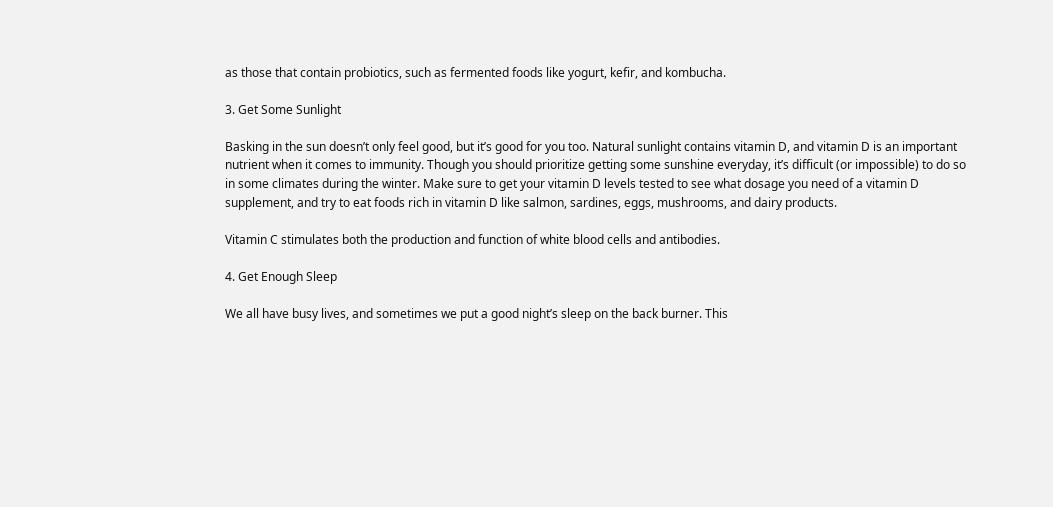as those that contain probiotics, such as fermented foods like yogurt, kefir, and kombucha.

3. Get Some Sunlight

Basking in the sun doesn’t only feel good, but it’s good for you too. Natural sunlight contains vitamin D, and vitamin D is an important nutrient when it comes to immunity. Though you should prioritize getting some sunshine everyday, it’s difficult (or impossible) to do so in some climates during the winter. Make sure to get your vitamin D levels tested to see what dosage you need of a vitamin D supplement, and try to eat foods rich in vitamin D like salmon, sardines, eggs, mushrooms, and dairy products.

Vitamin C stimulates both the production and function of white blood cells and antibodies.

4. Get Enough Sleep

We all have busy lives, and sometimes we put a good night’s sleep on the back burner. This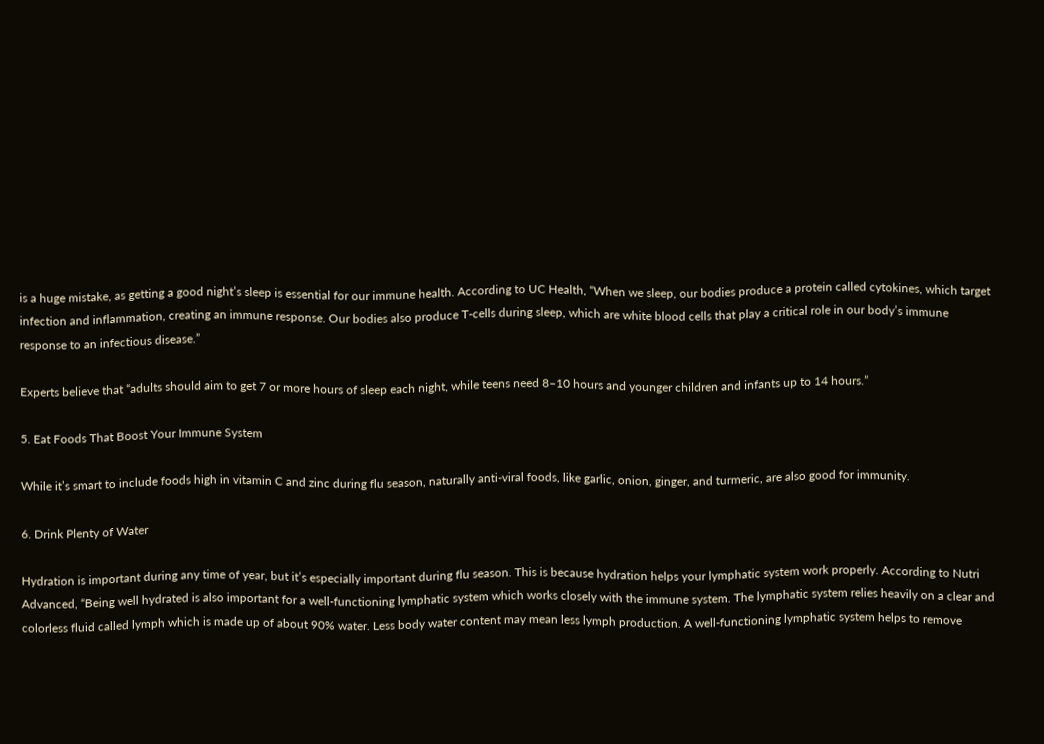is a huge mistake, as getting a good night’s sleep is essential for our immune health. According to UC Health, “When we sleep, our bodies produce a protein called cytokines, which target infection and inflammation, creating an immune response. Our bodies also produce T-cells during sleep, which are white blood cells that play a critical role in our body’s immune response to an infectious disease.”

Experts believe that “adults should aim to get 7 or more hours of sleep each night, while teens need 8–10 hours and younger children and infants up to 14 hours.”

5. Eat Foods That Boost Your Immune System

While it’s smart to include foods high in vitamin C and zinc during flu season, naturally anti-viral foods, like garlic, onion, ginger, and turmeric, are also good for immunity.

6. Drink Plenty of Water

Hydration is important during any time of year, but it’s especially important during flu season. This is because hydration helps your lymphatic system work properly. According to Nutri Advanced, “Being well hydrated is also important for a well-functioning lymphatic system which works closely with the immune system. The lymphatic system relies heavily on a clear and colorless fluid called lymph which is made up of about 90% water. Less body water content may mean less lymph production. A well-functioning lymphatic system helps to remove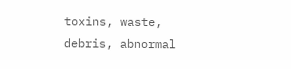toxins, waste, debris, abnormal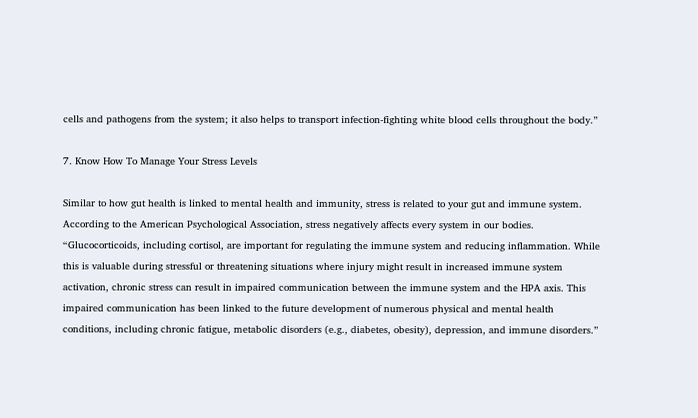cells and pathogens from the system; it also helps to transport infection-fighting white blood cells throughout the body.”

7. Know How To Manage Your Stress Levels

Similar to how gut health is linked to mental health and immunity, stress is related to your gut and immune system. According to the American Psychological Association, stress negatively affects every system in our bodies. “Glucocorticoids, including cortisol, are important for regulating the immune system and reducing inflammation. While this is valuable during stressful or threatening situations where injury might result in increased immune system activation, chronic stress can result in impaired communication between the immune system and the HPA axis. This impaired communication has been linked to the future development of numerous physical and mental health conditions, including chronic fatigue, metabolic disorders (e.g., diabetes, obesity), depression, and immune disorders.”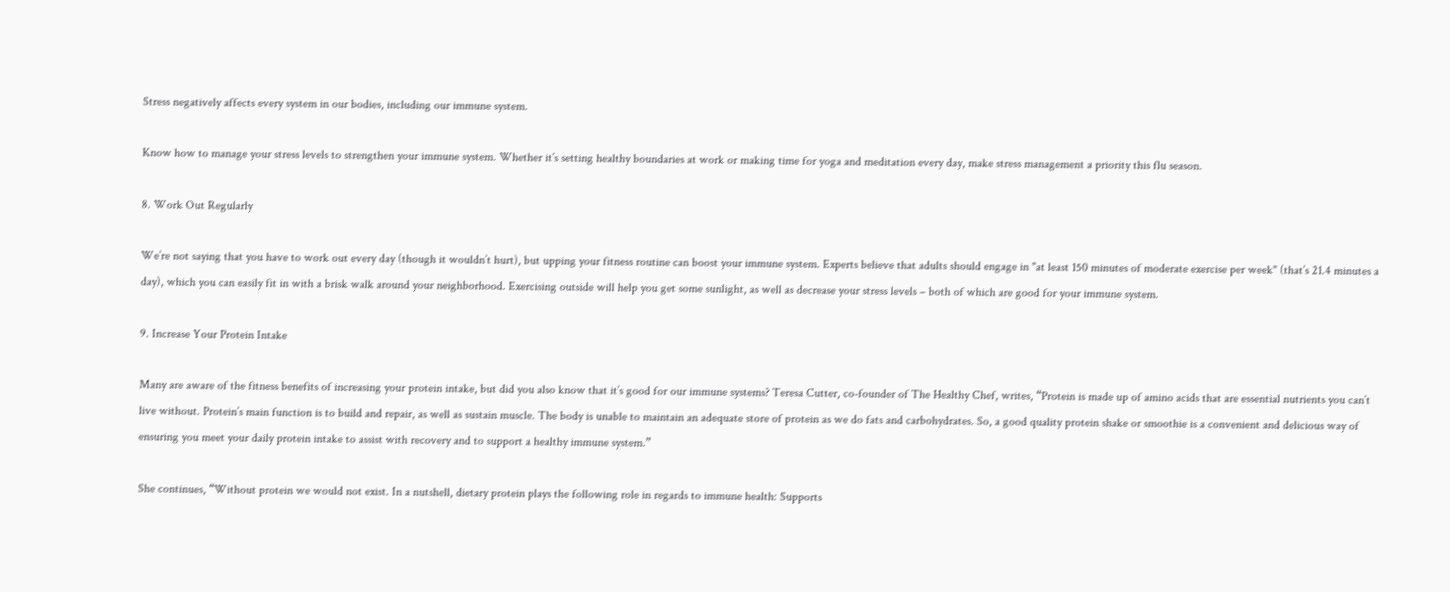Stress negatively affects every system in our bodies, including our immune system.

Know how to manage your stress levels to strengthen your immune system. Whether it’s setting healthy boundaries at work or making time for yoga and meditation every day, make stress management a priority this flu season.

8. Work Out Regularly

We’re not saying that you have to work out every day (though it wouldn’t hurt), but upping your fitness routine can boost your immune system. Experts believe that adults should engage in "at least 150 minutes of moderate exercise per week" (that’s 21.4 minutes a day), which you can easily fit in with a brisk walk around your neighborhood. Exercising outside will help you get some sunlight, as well as decrease your stress levels – both of which are good for your immune system.

9. Increase Your Protein Intake

Many are aware of the fitness benefits of increasing your protein intake, but did you also know that it’s good for our immune systems? Teresa Cutter, co-founder of The Healthy Chef, writes, “Protein is made up of amino acids that are essential nutrients you can’t live without. Protein’s main function is to build and repair, as well as sustain muscle. The body is unable to maintain an adequate store of protein as we do fats and carbohydrates. So, a good quality protein shake or smoothie is a convenient and delicious way of ensuring you meet your daily protein intake to assist with recovery and to support a healthy immune system.”

She continues, “Without protein we would not exist. In a nutshell, dietary protein plays the following role in regards to immune health: Supports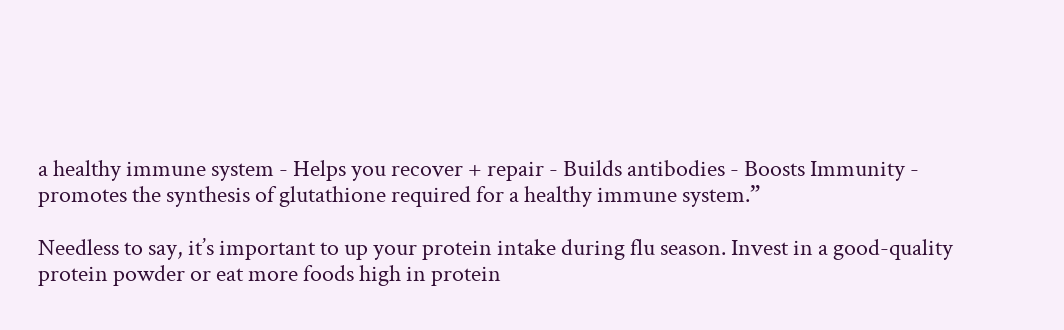a healthy immune system - Helps you recover + repair - Builds antibodies - Boosts Immunity - promotes the synthesis of glutathione required for a healthy immune system.”

Needless to say, it’s important to up your protein intake during flu season. Invest in a good-quality protein powder or eat more foods high in protein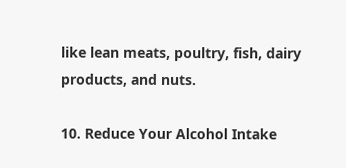like lean meats, poultry, fish, dairy products, and nuts.

10. Reduce Your Alcohol Intake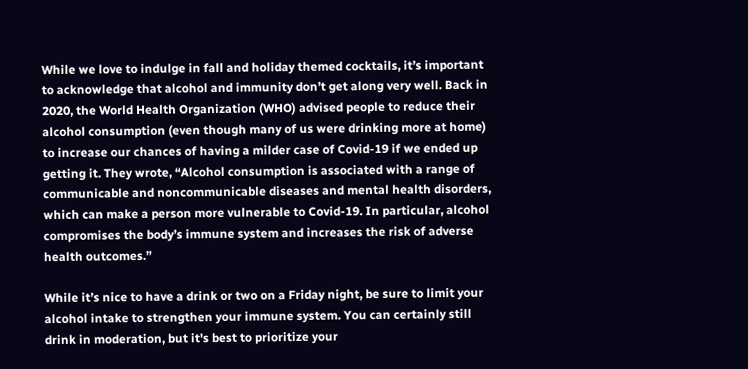While we love to indulge in fall and holiday themed cocktails, it’s important to acknowledge that alcohol and immunity don’t get along very well. Back in 2020, the World Health Organization (WHO) advised people to reduce their alcohol consumption (even though many of us were drinking more at home) to increase our chances of having a milder case of Covid-19 if we ended up getting it. They wrote, “Alcohol consumption is associated with a range of communicable and noncommunicable diseases and mental health disorders, which can make a person more vulnerable to Covid-19. In particular, alcohol compromises the body’s immune system and increases the risk of adverse health outcomes.”

While it’s nice to have a drink or two on a Friday night, be sure to limit your alcohol intake to strengthen your immune system. You can certainly still drink in moderation, but it's best to prioritize your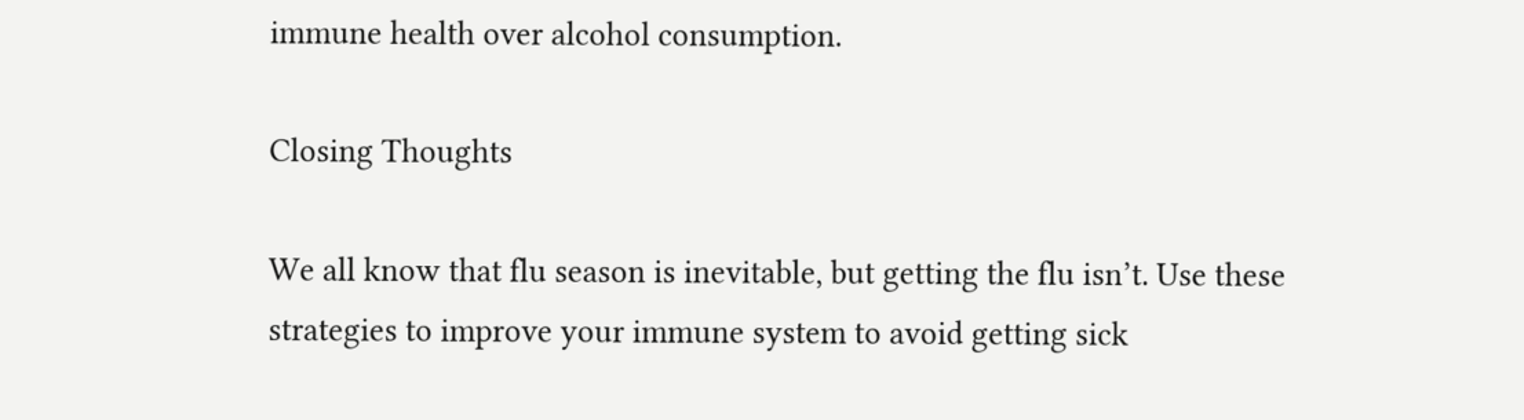immune health over alcohol consumption.

Closing Thoughts

We all know that flu season is inevitable, but getting the flu isn’t. Use these strategies to improve your immune system to avoid getting sick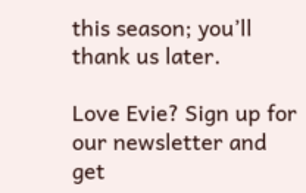this season; you’ll thank us later.

Love Evie? Sign up for our newsletter and get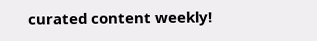curated content weekly!